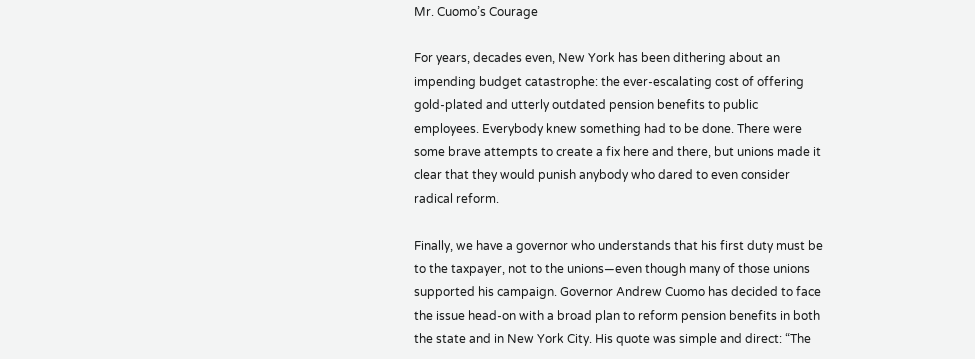Mr. Cuomo’s Courage

For years, decades even, New York has been dithering about an impending budget catastrophe: the ever-escalating cost of offering gold-plated and utterly outdated pension benefits to public employees. Everybody knew something had to be done. There were some brave attempts to create a fix here and there, but unions made it clear that they would punish anybody who dared to even consider radical reform.

Finally, we have a governor who understands that his first duty must be to the taxpayer, not to the unions—even though many of those unions supported his campaign. Governor Andrew Cuomo has decided to face the issue head-on with a broad plan to reform pension benefits in both the state and in New York City. His quote was simple and direct: “The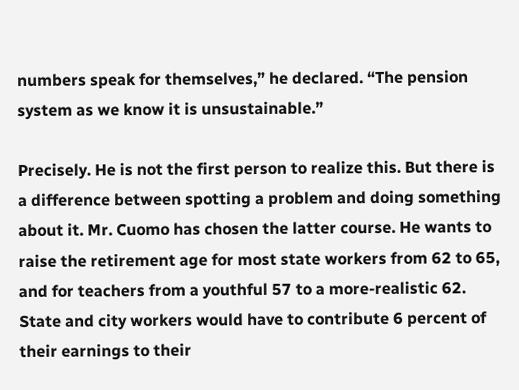numbers speak for themselves,” he declared. “The pension system as we know it is unsustainable.”

Precisely. He is not the first person to realize this. But there is a difference between spotting a problem and doing something about it. Mr. Cuomo has chosen the latter course. He wants to raise the retirement age for most state workers from 62 to 65, and for teachers from a youthful 57 to a more-realistic 62. State and city workers would have to contribute 6 percent of their earnings to their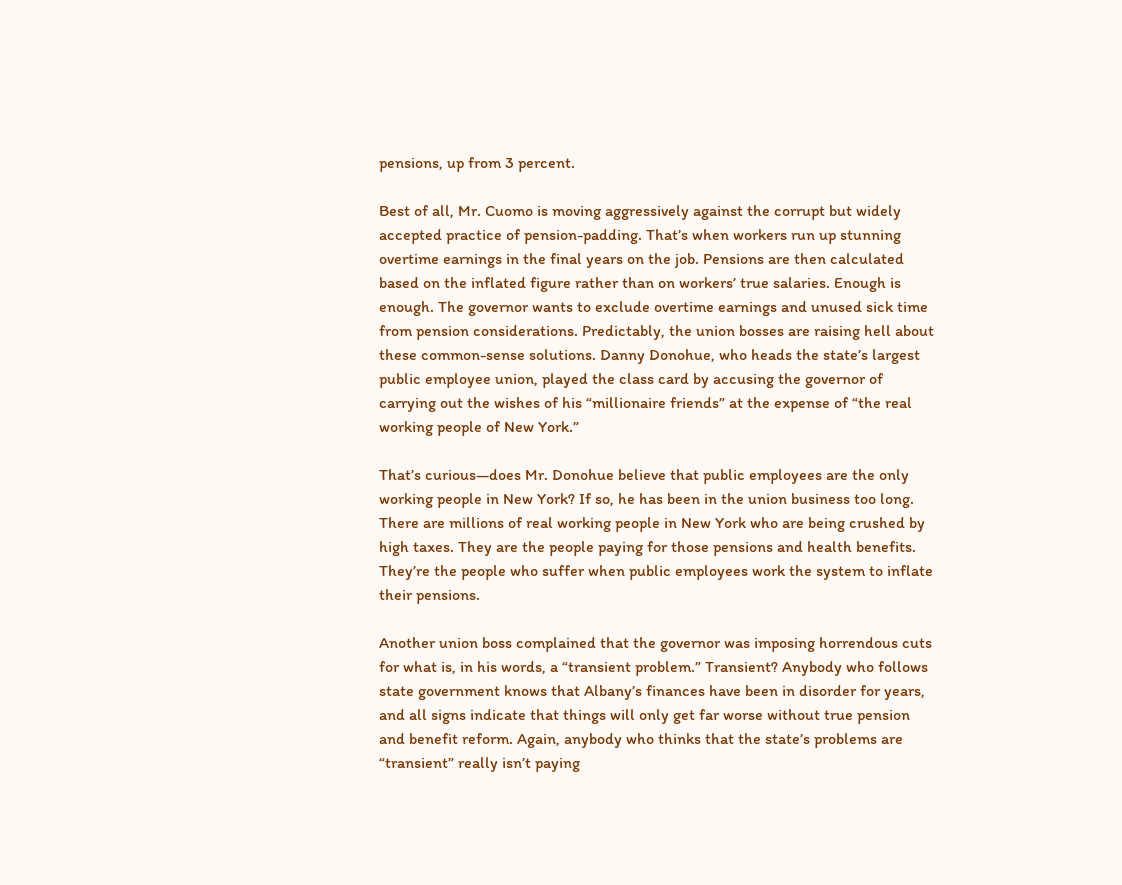pensions, up from 3 percent.

Best of all, Mr. Cuomo is moving aggressively against the corrupt but widely accepted practice of pension-padding. That’s when workers run up stunning overtime earnings in the final years on the job. Pensions are then calculated based on the inflated figure rather than on workers’ true salaries. Enough is enough. The governor wants to exclude overtime earnings and unused sick time from pension considerations. Predictably, the union bosses are raising hell about these common-sense solutions. Danny Donohue, who heads the state’s largest public employee union, played the class card by accusing the governor of carrying out the wishes of his “millionaire friends” at the expense of “the real working people of New York.”

That’s curious—does Mr. Donohue believe that public employees are the only working people in New York? If so, he has been in the union business too long. There are millions of real working people in New York who are being crushed by high taxes. They are the people paying for those pensions and health benefits. They’re the people who suffer when public employees work the system to inflate their pensions.

Another union boss complained that the governor was imposing horrendous cuts for what is, in his words, a “transient problem.” Transient? Anybody who follows state government knows that Albany’s finances have been in disorder for years, and all signs indicate that things will only get far worse without true pension and benefit reform. Again, anybody who thinks that the state’s problems are “transient” really isn’t paying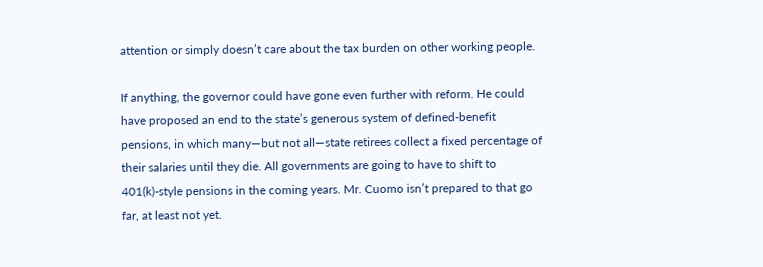attention or simply doesn’t care about the tax burden on other working people.

If anything, the governor could have gone even further with reform. He could have proposed an end to the state’s generous system of defined-benefit pensions, in which many—but not all—state retirees collect a fixed percentage of their salaries until they die. All governments are going to have to shift to 401(k)-style pensions in the coming years. Mr. Cuomo isn’t prepared to that go far, at least not yet.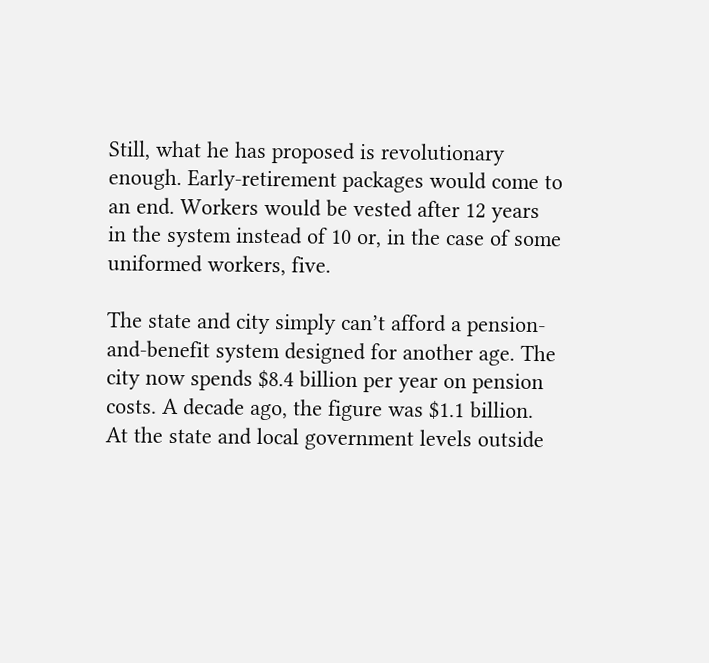Still, what he has proposed is revolutionary enough. Early-retirement packages would come to an end. Workers would be vested after 12 years in the system instead of 10 or, in the case of some uniformed workers, five.

The state and city simply can’t afford a pension-and-benefit system designed for another age. The city now spends $8.4 billion per year on pension costs. A decade ago, the figure was $1.1 billion. At the state and local government levels outside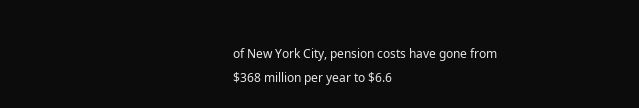of New York City, pension costs have gone from $368 million per year to $6.6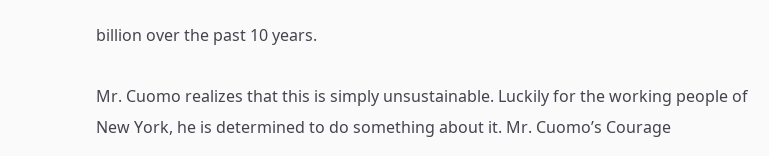billion over the past 10 years.

Mr. Cuomo realizes that this is simply unsustainable. Luckily for the working people of New York, he is determined to do something about it. Mr. Cuomo’s Courage